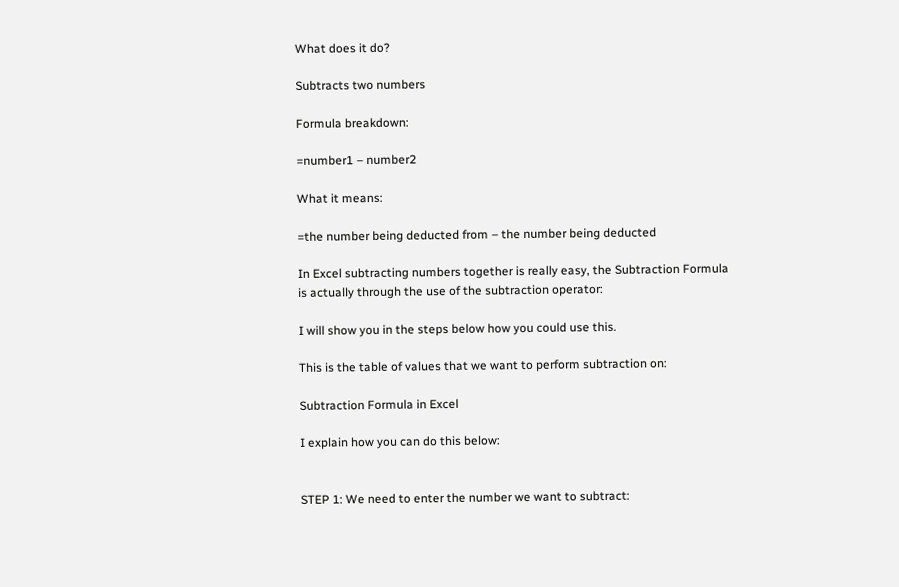What does it do?

Subtracts two numbers

Formula breakdown:

=number1 – number2

What it means:

=the number being deducted from – the number being deducted

In Excel subtracting numbers together is really easy, the Subtraction Formula is actually through the use of the subtraction operator:

I will show you in the steps below how you could use this.

This is the table of values that we want to perform subtraction on:

Subtraction Formula in Excel

I explain how you can do this below:


STEP 1: We need to enter the number we want to subtract: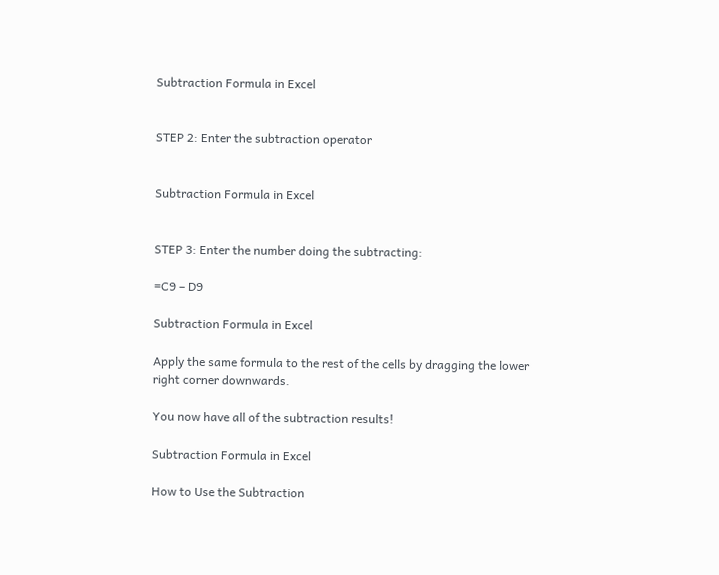Subtraction Formula in Excel


STEP 2: Enter the subtraction operator


Subtraction Formula in Excel


STEP 3: Enter the number doing the subtracting:

=C9 – D9

Subtraction Formula in Excel

Apply the same formula to the rest of the cells by dragging the lower right corner downwards.

You now have all of the subtraction results!

Subtraction Formula in Excel

How to Use the Subtraction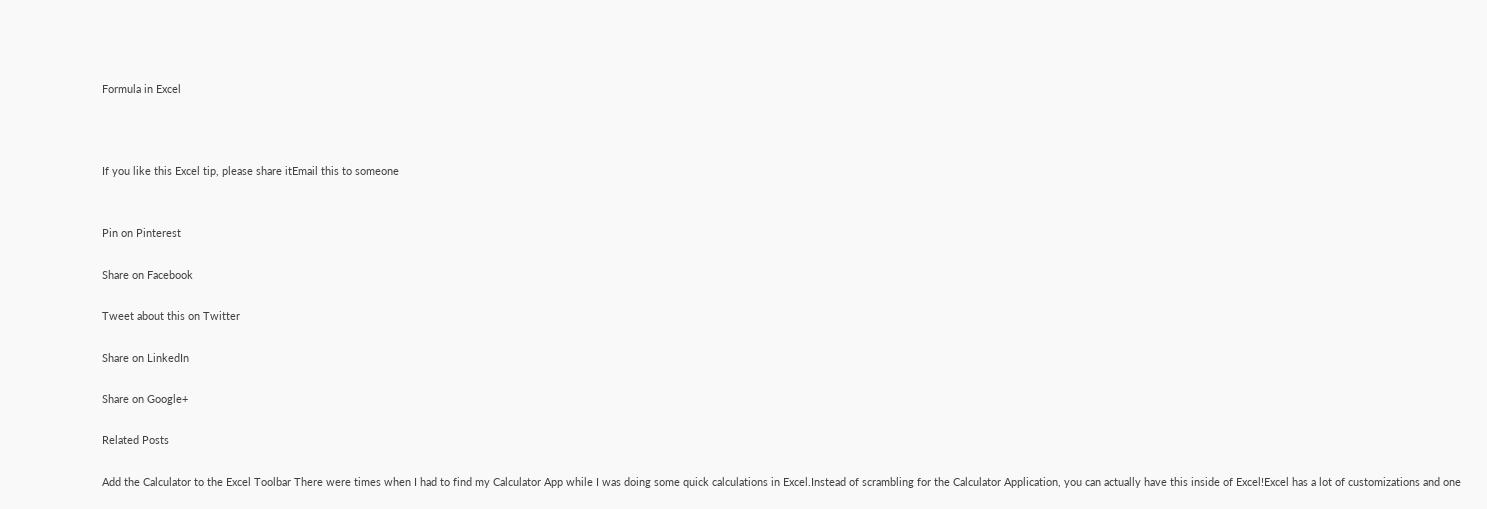Formula in Excel



If you like this Excel tip, please share itEmail this to someone


Pin on Pinterest

Share on Facebook

Tweet about this on Twitter

Share on LinkedIn

Share on Google+

Related Posts

Add the Calculator to the Excel Toolbar There were times when I had to find my Calculator App while I was doing some quick calculations in Excel.Instead of scrambling for the Calculator Application, you can actually have this inside of Excel!Excel has a lot of customizations and one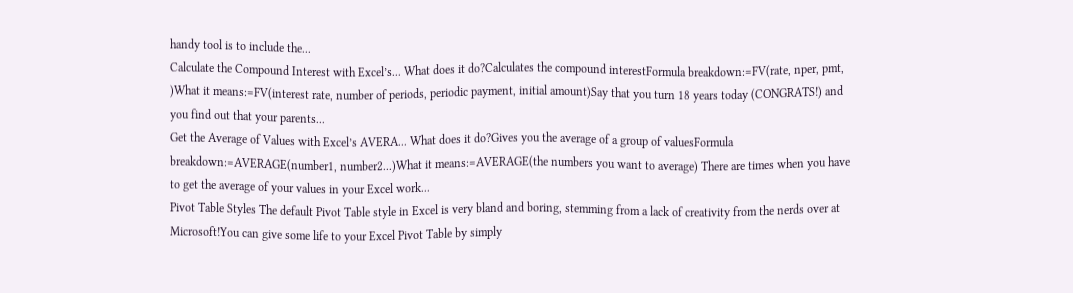handy tool is to include the...
Calculate the Compound Interest with Excel’s... What does it do?Calculates the compound interestFormula breakdown:=FV(rate, nper, pmt, )What it means:=FV(interest rate, number of periods, periodic payment, initial amount)Say that you turn 18 years today (CONGRATS!) and you find out that your parents...
Get the Average of Values with Excel’s AVERA... What does it do?Gives you the average of a group of valuesFormula breakdown:=AVERAGE(number1, number2...)What it means:=AVERAGE(the numbers you want to average) There are times when you have to get the average of your values in your Excel work...
Pivot Table Styles The default Pivot Table style in Excel is very bland and boring, stemming from a lack of creativity from the nerds over at Microsoft!You can give some life to your Excel Pivot Table by simply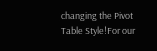changing the Pivot Table Style!For our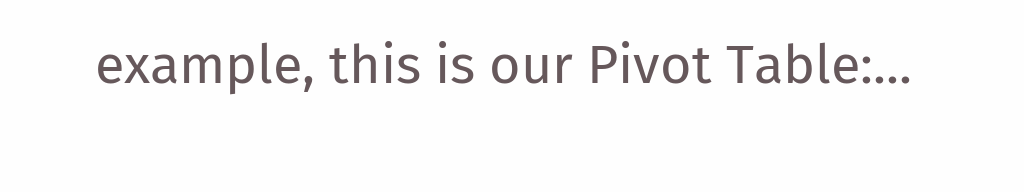example, this is our Pivot Table:...